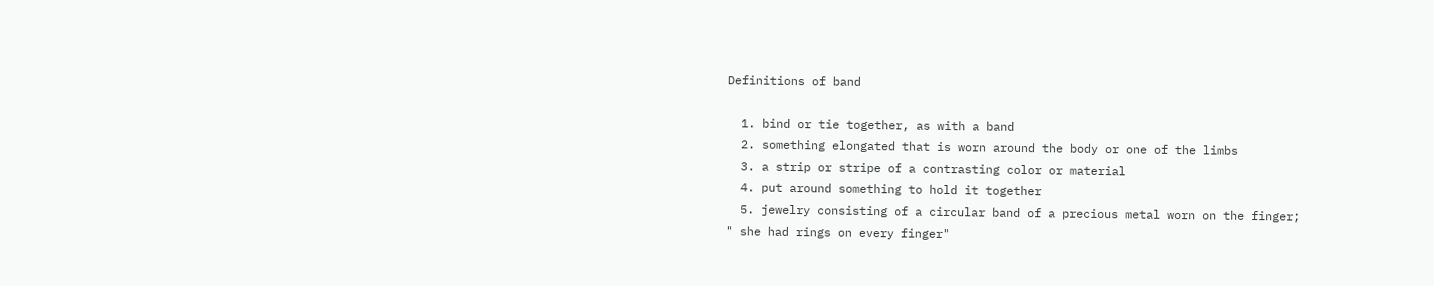Definitions of band

  1. bind or tie together, as with a band
  2. something elongated that is worn around the body or one of the limbs
  3. a strip or stripe of a contrasting color or material
  4. put around something to hold it together
  5. jewelry consisting of a circular band of a precious metal worn on the finger; " she had rings on every finger"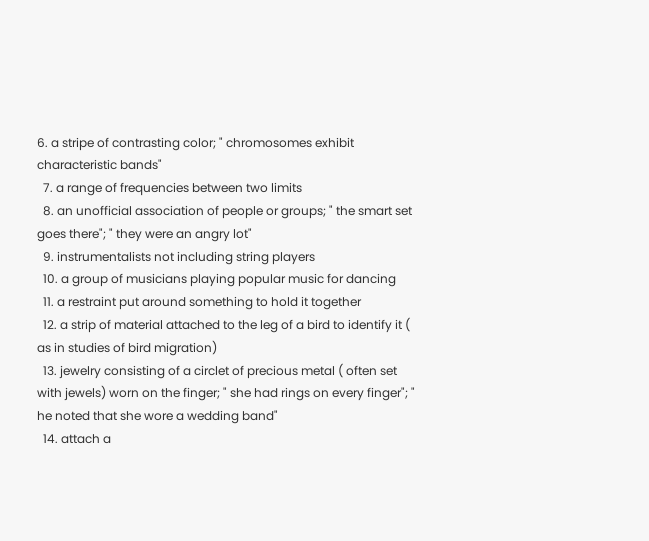6. a stripe of contrasting color; " chromosomes exhibit characteristic bands"
  7. a range of frequencies between two limits
  8. an unofficial association of people or groups; " the smart set goes there"; " they were an angry lot"
  9. instrumentalists not including string players
  10. a group of musicians playing popular music for dancing
  11. a restraint put around something to hold it together
  12. a strip of material attached to the leg of a bird to identify it ( as in studies of bird migration)
  13. jewelry consisting of a circlet of precious metal ( often set with jewels) worn on the finger; " she had rings on every finger"; " he noted that she wore a wedding band"
  14. attach a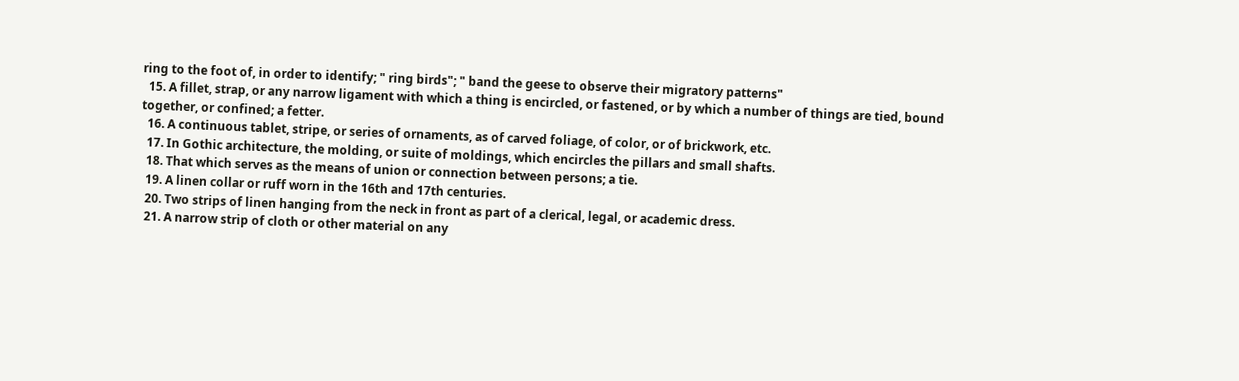ring to the foot of, in order to identify; " ring birds"; " band the geese to observe their migratory patterns"
  15. A fillet, strap, or any narrow ligament with which a thing is encircled, or fastened, or by which a number of things are tied, bound together, or confined; a fetter.
  16. A continuous tablet, stripe, or series of ornaments, as of carved foliage, of color, or of brickwork, etc.
  17. In Gothic architecture, the molding, or suite of moldings, which encircles the pillars and small shafts.
  18. That which serves as the means of union or connection between persons; a tie.
  19. A linen collar or ruff worn in the 16th and 17th centuries.
  20. Two strips of linen hanging from the neck in front as part of a clerical, legal, or academic dress.
  21. A narrow strip of cloth or other material on any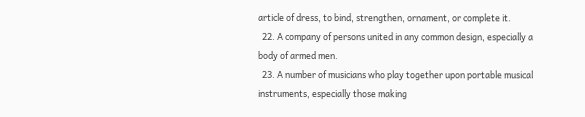article of dress, to bind, strengthen, ornament, or complete it.
  22. A company of persons united in any common design, especially a body of armed men.
  23. A number of musicians who play together upon portable musical instruments, especially those making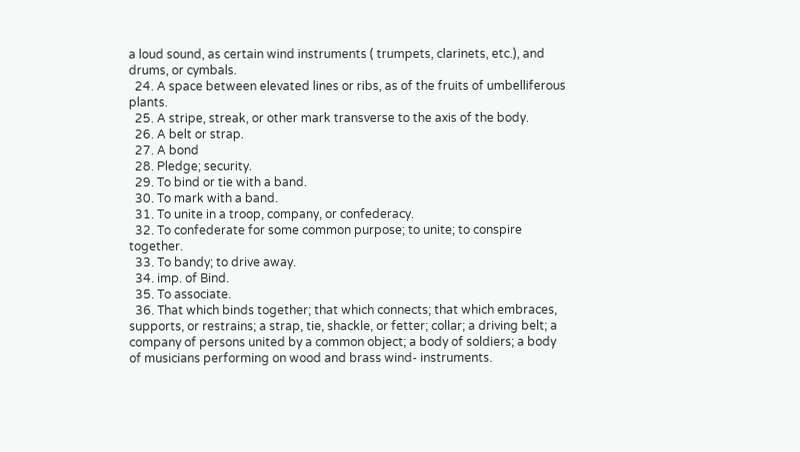a loud sound, as certain wind instruments ( trumpets, clarinets, etc.), and drums, or cymbals.
  24. A space between elevated lines or ribs, as of the fruits of umbelliferous plants.
  25. A stripe, streak, or other mark transverse to the axis of the body.
  26. A belt or strap.
  27. A bond
  28. Pledge; security.
  29. To bind or tie with a band.
  30. To mark with a band.
  31. To unite in a troop, company, or confederacy.
  32. To confederate for some common purpose; to unite; to conspire together.
  33. To bandy; to drive away.
  34. imp. of Bind.
  35. To associate.
  36. That which binds together; that which connects; that which embraces, supports, or restrains; a strap, tie, shackle, or fetter; collar; a driving belt; a company of persons united by a common object; a body of soldiers; a body of musicians performing on wood and brass wind- instruments.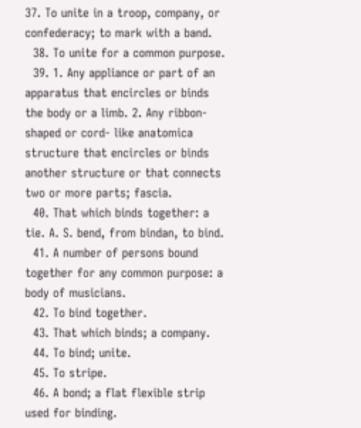37. To unite in a troop, company, or confederacy; to mark with a band.
  38. To unite for a common purpose.
  39. 1. Any appliance or part of an apparatus that encircles or binds the body or a limb. 2. Any ribbon- shaped or cord- like anatomica structure that encircles or binds another structure or that connects two or more parts; fascia.
  40. That which binds together: a tie. A. S. bend, from bindan, to bind.
  41. A number of persons bound together for any common purpose: a body of musicians.
  42. To bind together.
  43. That which binds; a company.
  44. To bind; unite.
  45. To stripe.
  46. A bond; a flat flexible strip used for binding.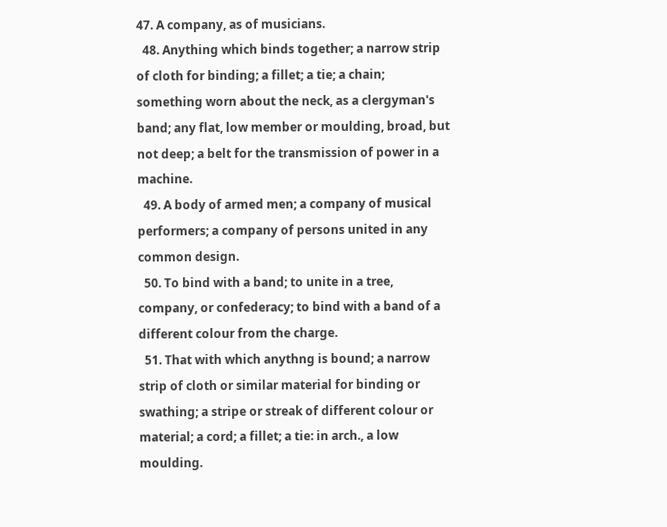47. A company, as of musicians.
  48. Anything which binds together; a narrow strip of cloth for binding; a fillet; a tie; a chain; something worn about the neck, as a clergyman's band; any flat, low member or moulding, broad, but not deep; a belt for the transmission of power in a machine.
  49. A body of armed men; a company of musical performers; a company of persons united in any common design.
  50. To bind with a band; to unite in a tree, company, or confederacy; to bind with a band of a different colour from the charge.
  51. That with which anythng is bound; a narrow strip of cloth or similar material for binding or swathing; a stripe or streak of different colour or material; a cord; a fillet; a tie: in arch., a low moulding.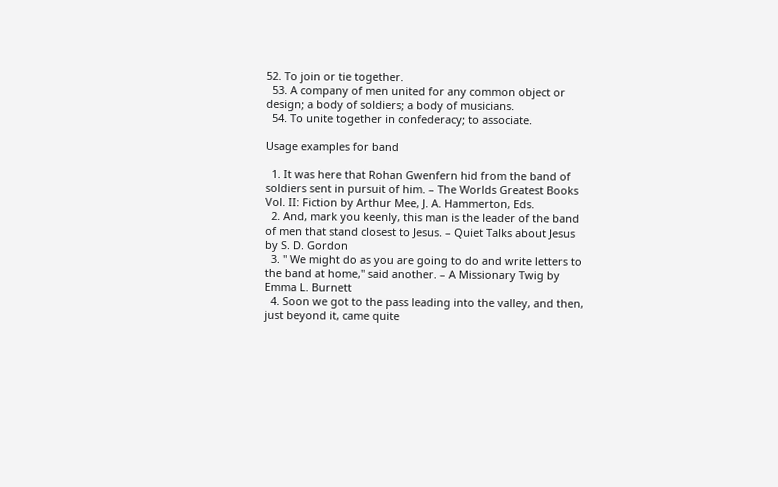52. To join or tie together.
  53. A company of men united for any common object or design; a body of soldiers; a body of musicians.
  54. To unite together in confederacy; to associate.

Usage examples for band

  1. It was here that Rohan Gwenfern hid from the band of soldiers sent in pursuit of him. – The Worlds Greatest Books Vol. II: Fiction by Arthur Mee, J. A. Hammerton, Eds.
  2. And, mark you keenly, this man is the leader of the band of men that stand closest to Jesus. – Quiet Talks about Jesus by S. D. Gordon
  3. " We might do as you are going to do and write letters to the band at home," said another. – A Missionary Twig by Emma L. Burnett
  4. Soon we got to the pass leading into the valley, and then, just beyond it, came quite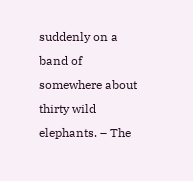suddenly on a band of somewhere about thirty wild elephants. – The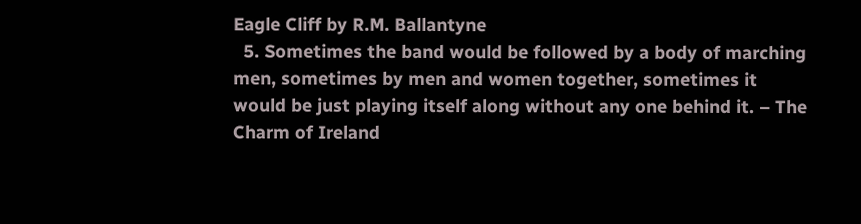Eagle Cliff by R.M. Ballantyne
  5. Sometimes the band would be followed by a body of marching men, sometimes by men and women together, sometimes it would be just playing itself along without any one behind it. – The Charm of Ireland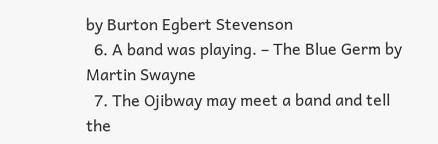by Burton Egbert Stevenson
  6. A band was playing. – The Blue Germ by Martin Swayne
  7. The Ojibway may meet a band and tell the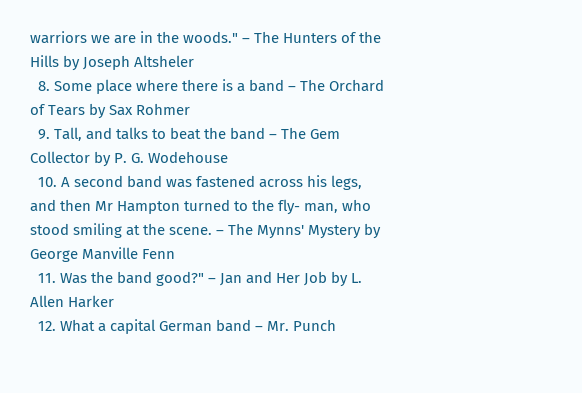warriors we are in the woods." – The Hunters of the Hills by Joseph Altsheler
  8. Some place where there is a band – The Orchard of Tears by Sax Rohmer
  9. Tall, and talks to beat the band – The Gem Collector by P. G. Wodehouse
  10. A second band was fastened across his legs, and then Mr Hampton turned to the fly- man, who stood smiling at the scene. – The Mynns' Mystery by George Manville Fenn
  11. Was the band good?" – Jan and Her Job by L. Allen Harker
  12. What a capital German band – Mr. Punch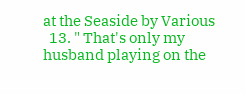at the Seaside by Various
  13. " That's only my husband playing on the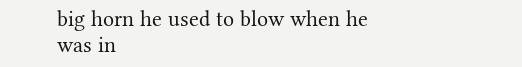big horn he used to blow when he was in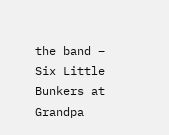the band – Six Little Bunkers at Grandpa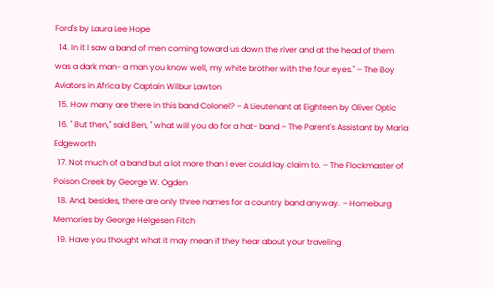Ford's by Laura Lee Hope
  14. In it I saw a band of men coming toward us down the river and at the head of them was a dark man- a man you know well, my white brother with the four eyes." – The Boy Aviators in Africa by Captain Wilbur Lawton
  15. How many are there in this band Colonel? – A Lieutenant at Eighteen by Oliver Optic
  16. " But then," said Ben, " what will you do for a hat- band – The Parent's Assistant by Maria Edgeworth
  17. Not much of a band but a lot more than I ever could lay claim to. – The Flockmaster of Poison Creek by George W. Ogden
  18. And, besides, there are only three names for a country band anyway. – Homeburg Memories by George Helgesen Fitch
  19. Have you thought what it may mean if they hear about your traveling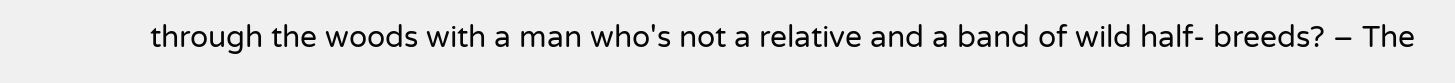through the woods with a man who's not a relative and a band of wild half- breeds? – The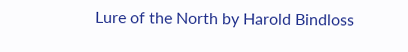Lure of the North by Harold Bindloss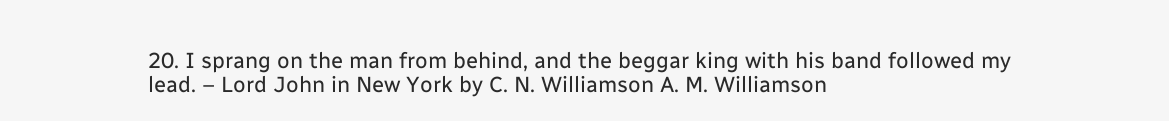20. I sprang on the man from behind, and the beggar king with his band followed my lead. – Lord John in New York by C. N. Williamson A. M. Williamson